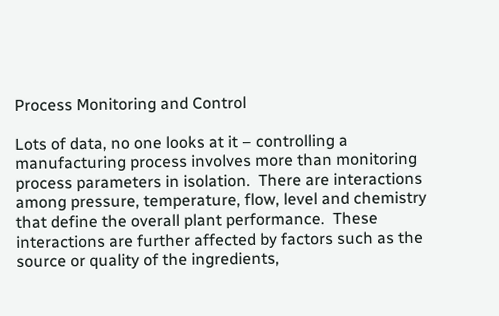Process Monitoring and Control

Lots of data, no one looks at it – controlling a manufacturing process involves more than monitoring process parameters in isolation.  There are interactions among pressure, temperature, flow, level and chemistry that define the overall plant performance.  These interactions are further affected by factors such as the source or quality of the ingredients,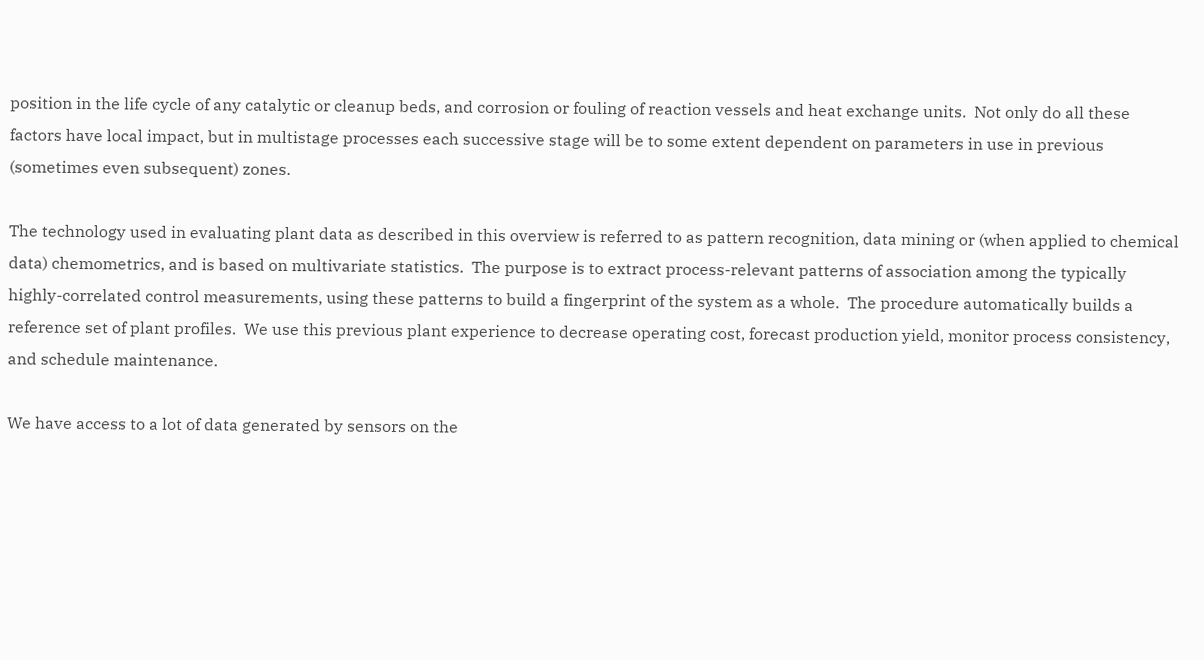position in the life cycle of any catalytic or cleanup beds, and corrosion or fouling of reaction vessels and heat exchange units.  Not only do all these factors have local impact, but in multistage processes each successive stage will be to some extent dependent on parameters in use in previous (sometimes even subsequent) zones.

The technology used in evaluating plant data as described in this overview is referred to as pattern recognition, data mining or (when applied to chemical data) chemometrics, and is based on multivariate statistics.  The purpose is to extract process-relevant patterns of association among the typically highly-correlated control measurements, using these patterns to build a fingerprint of the system as a whole.  The procedure automatically builds a reference set of plant profiles.  We use this previous plant experience to decrease operating cost, forecast production yield, monitor process consistency, and schedule maintenance.

We have access to a lot of data generated by sensors on the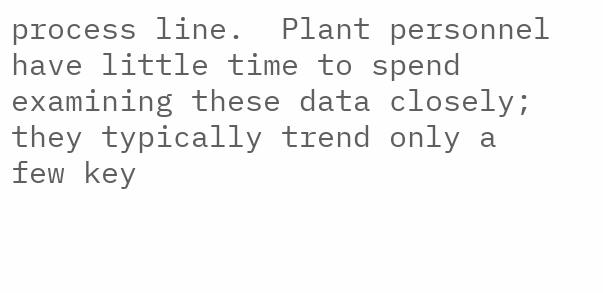process line.  Plant personnel have little time to spend examining these data closely; they typically trend only a few key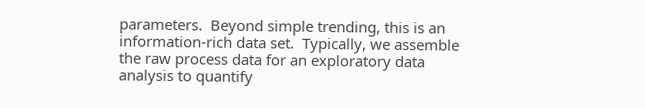parameters.  Beyond simple trending, this is an information-rich data set.  Typically, we assemble the raw process data for an exploratory data analysis to quantify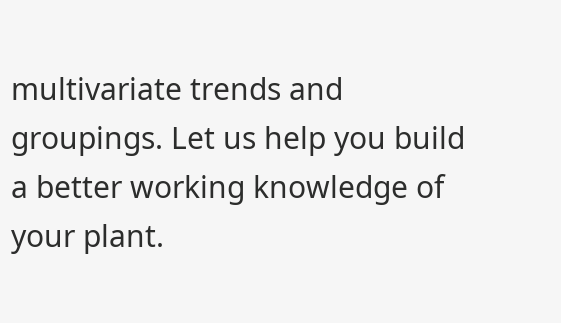multivariate trends and groupings. Let us help you build a better working knowledge of your plant.